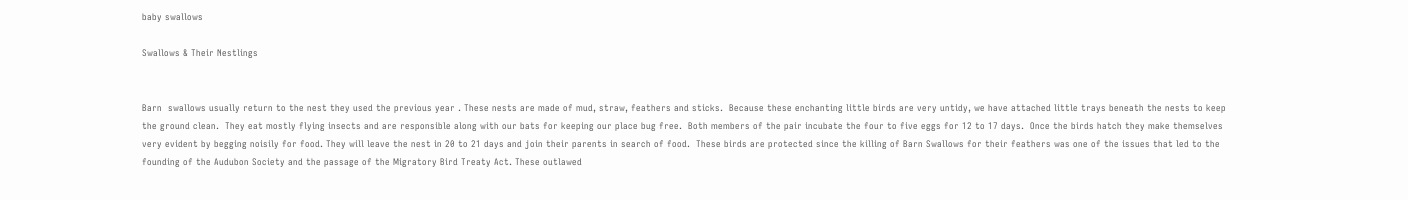baby swallows

Swallows & Their Nestlings


Barn  swallows usually return to the nest they used the previous year . These nests are made of mud, straw, feathers and sticks.  Because these enchanting little birds are very untidy, we have attached little trays beneath the nests to keep the ground clean.  They eat mostly flying insects and are responsible along with our bats for keeping our place bug free.  Both members of the pair incubate the four to five eggs for 12 to 17 days.  Once the birds hatch they make themselves very evident by begging noisily for food. They will leave the nest in 20 to 21 days and join their parents in search of food.  These birds are protected since the killing of Barn Swallows for their feathers was one of the issues that led to the founding of the Audubon Society and the passage of the Migratory Bird Treaty Act. These outlawed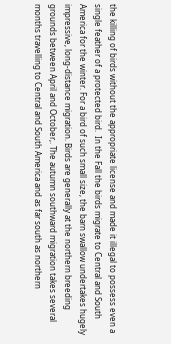the killing of birds without the appropriate license and made it illegal to possess even a single feather of a protected bird.  In the Fall the birds migrate to Central and South America for the winter. For a bird of such small size, the barn swallow undertakes hugely impressive, long-distance migration. Birds are generally at the northern breeding grounds between April and October,. The autumn southward migration takes several months travelling to Central and South America and as far south as northern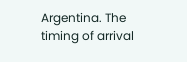Argentina. The timing of arrival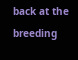back at the breeding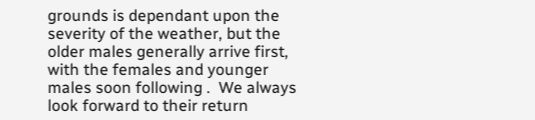grounds is dependant upon the severity of the weather, but the older males generally arrive first, with the females and younger males soon following .  We always look forward to their return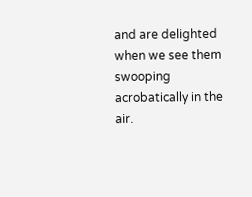and are delighted when we see them swooping acrobatically in the air.